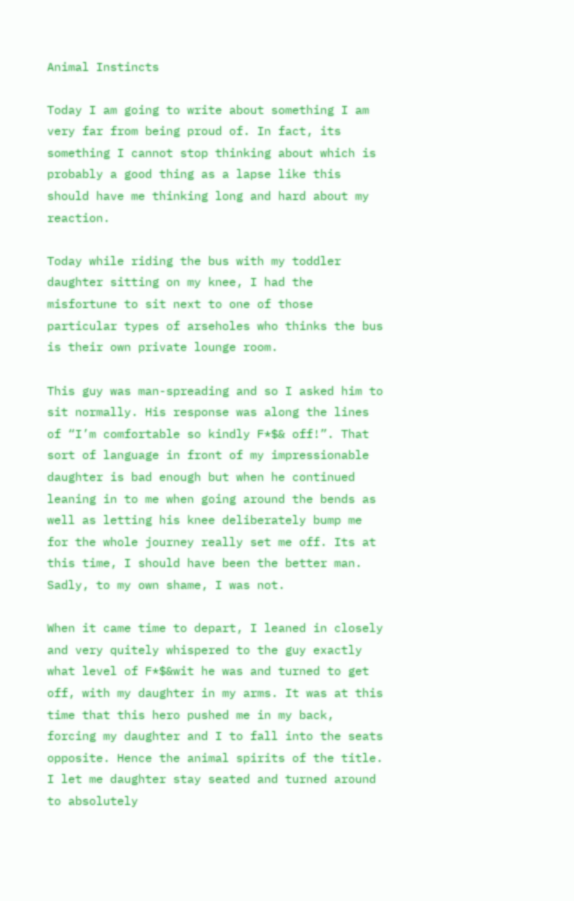Animal Instincts

Today I am going to write about something I am very far from being proud of. In fact, its something I cannot stop thinking about which is probably a good thing as a lapse like this should have me thinking long and hard about my reaction.

Today while riding the bus with my toddler daughter sitting on my knee, I had the misfortune to sit next to one of those particular types of arseholes who thinks the bus is their own private lounge room.

This guy was man-spreading and so I asked him to sit normally. His response was along the lines of “I’m comfortable so kindly F*$& off!”. That sort of language in front of my impressionable daughter is bad enough but when he continued leaning in to me when going around the bends as well as letting his knee deliberately bump me for the whole journey really set me off. Its at this time, I should have been the better man. Sadly, to my own shame, I was not.

When it came time to depart, I leaned in closely and very quitely whispered to the guy exactly what level of F*$&wit he was and turned to get off, with my daughter in my arms. It was at this time that this hero pushed me in my back, forcing my daughter and I to fall into the seats opposite. Hence the animal spirits of the title. I let me daughter stay seated and turned around to absolutely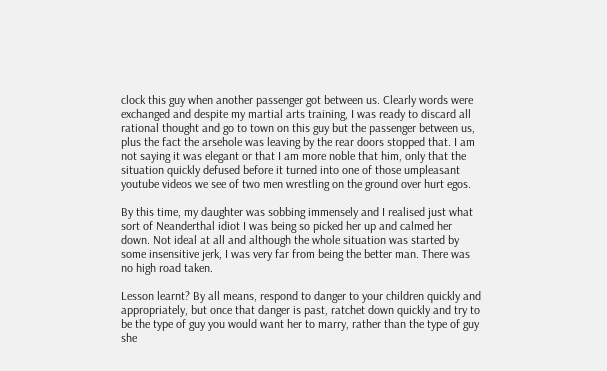clock this guy when another passenger got between us. Clearly words were exchanged and despite my martial arts training, I was ready to discard all rational thought and go to town on this guy but the passenger between us, plus the fact the arsehole was leaving by the rear doors stopped that. I am not saying it was elegant or that I am more noble that him, only that the situation quickly defused before it turned into one of those umpleasant youtube videos we see of two men wrestling on the ground over hurt egos.

By this time, my daughter was sobbing immensely and I realised just what sort of Neanderthal idiot I was being so picked her up and calmed her down. Not ideal at all and although the whole situation was started by some insensitive jerk, I was very far from being the better man. There was no high road taken.

Lesson learnt? By all means, respond to danger to your children quickly and appropriately, but once that danger is past, ratchet down quickly and try to be the type of guy you would want her to marry, rather than the type of guy she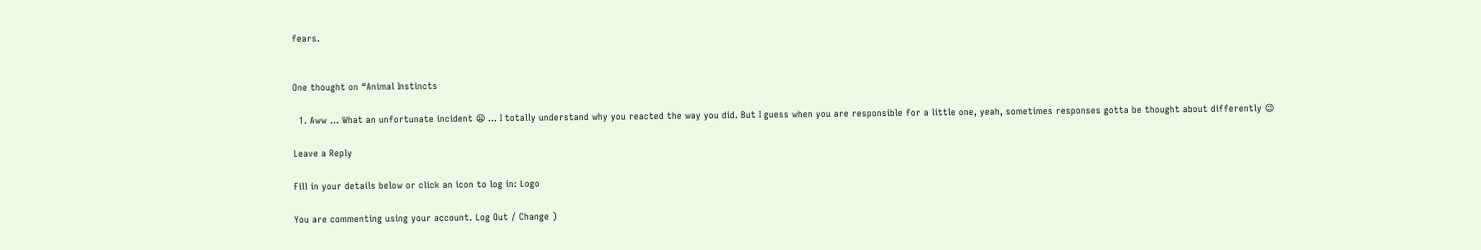fears.


One thought on “Animal Instincts

  1. Aww … What an unfortunate incident 😦 … I totally understand why you reacted the way you did. But I guess when you are responsible for a little one, yeah, sometimes responses gotta be thought about differently 😉

Leave a Reply

Fill in your details below or click an icon to log in: Logo

You are commenting using your account. Log Out / Change )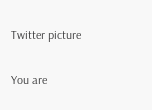Twitter picture

You are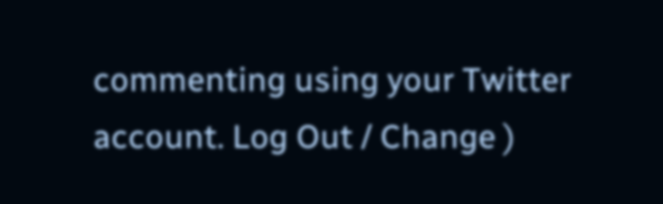commenting using your Twitter account. Log Out / Change )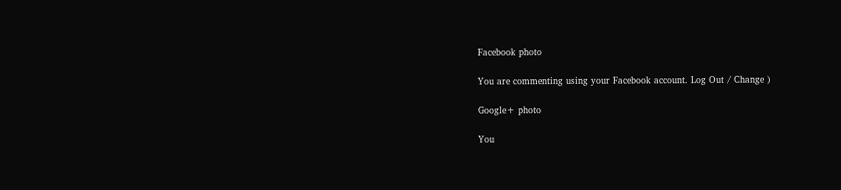Facebook photo

You are commenting using your Facebook account. Log Out / Change )

Google+ photo

You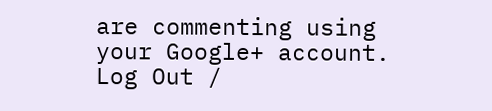are commenting using your Google+ account. Log Out /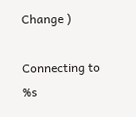Change )

Connecting to %s